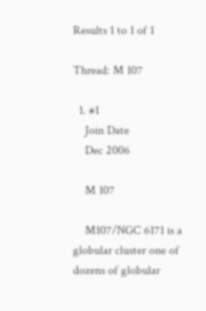Results 1 to 1 of 1

Thread: M 107

  1. #1
    Join Date
    Dec 2006

    M 107

    M107/NGC 6171 is a globular cluster one of dozens of globular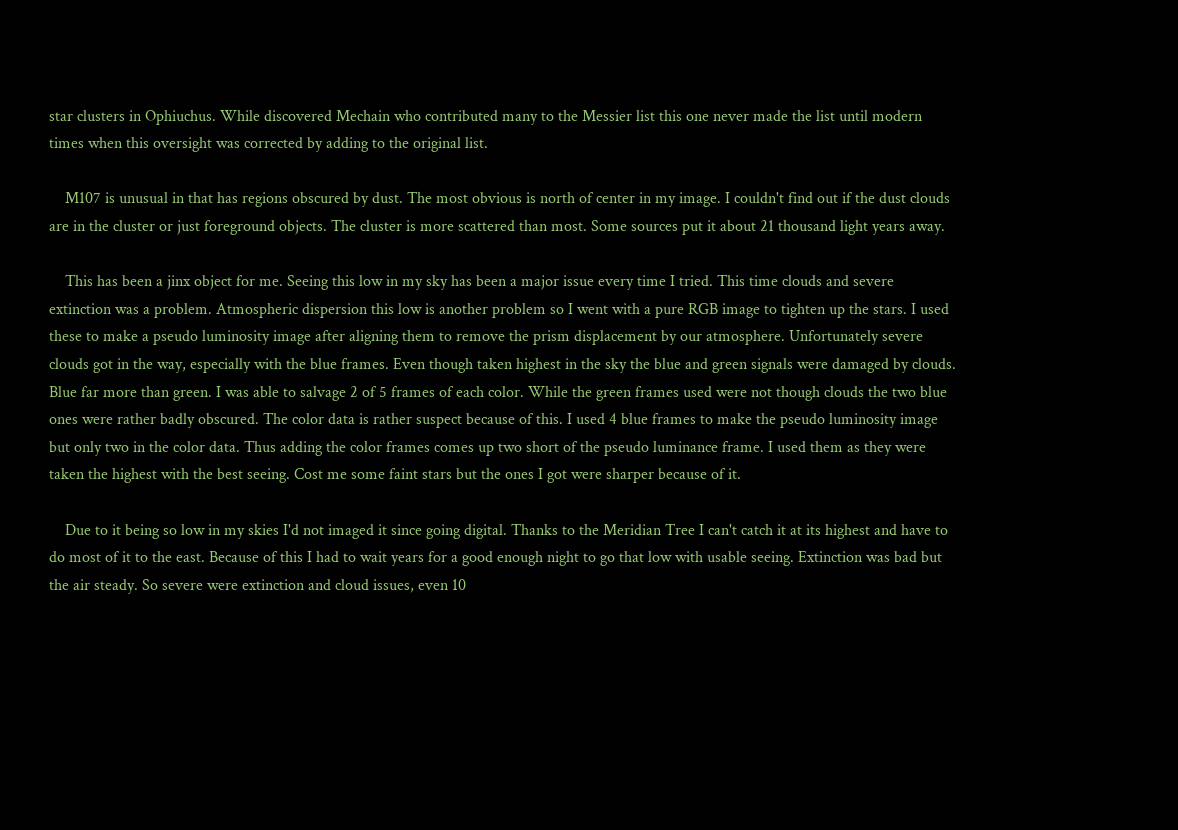star clusters in Ophiuchus. While discovered Mechain who contributed many to the Messier list this one never made the list until modern times when this oversight was corrected by adding to the original list.

    M107 is unusual in that has regions obscured by dust. The most obvious is north of center in my image. I couldn't find out if the dust clouds are in the cluster or just foreground objects. The cluster is more scattered than most. Some sources put it about 21 thousand light years away.

    This has been a jinx object for me. Seeing this low in my sky has been a major issue every time I tried. This time clouds and severe extinction was a problem. Atmospheric dispersion this low is another problem so I went with a pure RGB image to tighten up the stars. I used these to make a pseudo luminosity image after aligning them to remove the prism displacement by our atmosphere. Unfortunately severe clouds got in the way, especially with the blue frames. Even though taken highest in the sky the blue and green signals were damaged by clouds. Blue far more than green. I was able to salvage 2 of 5 frames of each color. While the green frames used were not though clouds the two blue ones were rather badly obscured. The color data is rather suspect because of this. I used 4 blue frames to make the pseudo luminosity image but only two in the color data. Thus adding the color frames comes up two short of the pseudo luminance frame. I used them as they were taken the highest with the best seeing. Cost me some faint stars but the ones I got were sharper because of it.

    Due to it being so low in my skies I'd not imaged it since going digital. Thanks to the Meridian Tree I can't catch it at its highest and have to do most of it to the east. Because of this I had to wait years for a good enough night to go that low with usable seeing. Extinction was bad but the air steady. So severe were extinction and cloud issues, even 10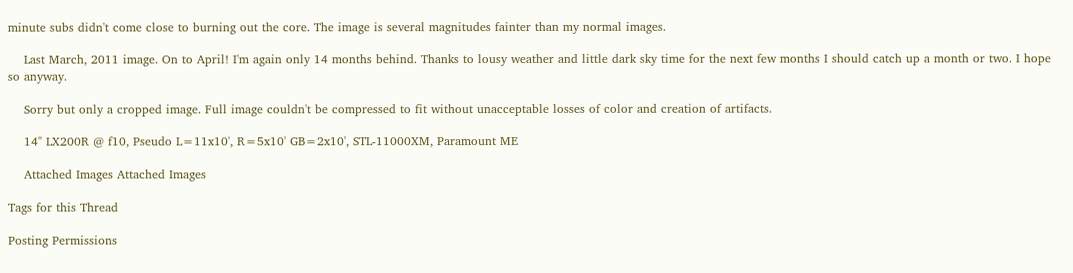minute subs didn't come close to burning out the core. The image is several magnitudes fainter than my normal images.

    Last March, 2011 image. On to April! I'm again only 14 months behind. Thanks to lousy weather and little dark sky time for the next few months I should catch up a month or two. I hope so anyway.

    Sorry but only a cropped image. Full image couldn't be compressed to fit without unacceptable losses of color and creation of artifacts.

    14" LX200R @ f10, Pseudo L=11x10', R=5x10' GB=2x10', STL-11000XM, Paramount ME

    Attached Images Attached Images

Tags for this Thread

Posting Permissions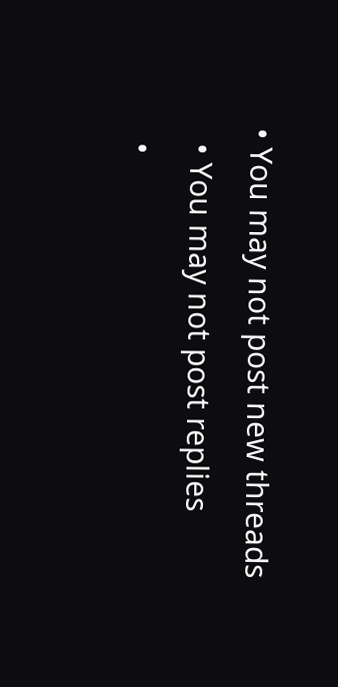• You may not post new threads
  • You may not post replies
  •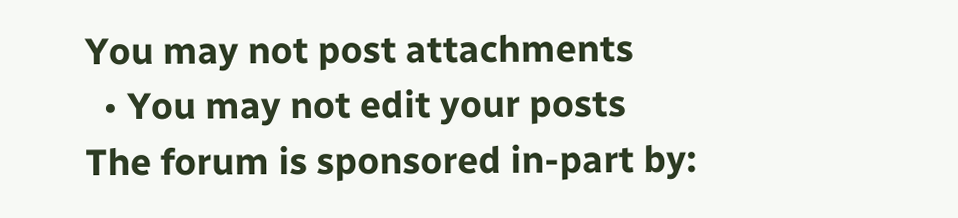You may not post attachments
  • You may not edit your posts
The forum is sponsored in-part by: